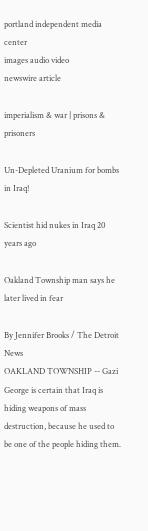portland independent media center
images audio video
newswire article

imperialism & war | prisons & prisoners

Un-Depleted Uranium for bombs in Iraq!

Scientist hid nukes in Iraq 20 years ago

Oakland Township man says he later lived in fear

By Jennifer Brooks / The Detroit News
OAKLAND TOWNSHIP -- Gazi George is certain that Iraq is hiding weapons of mass destruction, because he used to be one of the people hiding them.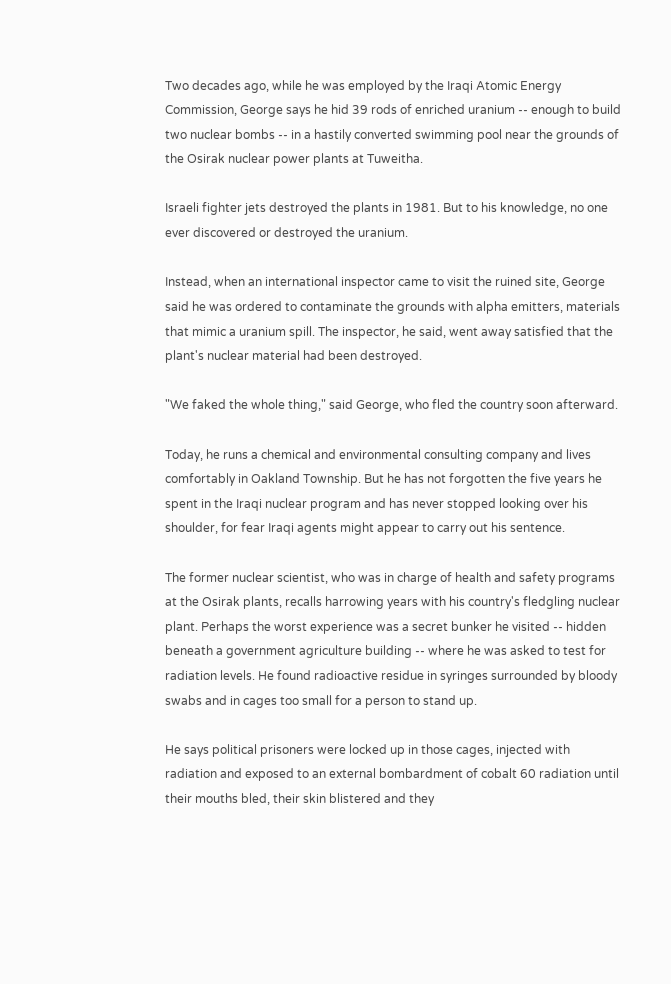Two decades ago, while he was employed by the Iraqi Atomic Energy Commission, George says he hid 39 rods of enriched uranium -- enough to build two nuclear bombs -- in a hastily converted swimming pool near the grounds of the Osirak nuclear power plants at Tuweitha.

Israeli fighter jets destroyed the plants in 1981. But to his knowledge, no one ever discovered or destroyed the uranium.

Instead, when an international inspector came to visit the ruined site, George said he was ordered to contaminate the grounds with alpha emitters, materials that mimic a uranium spill. The inspector, he said, went away satisfied that the plant's nuclear material had been destroyed.

"We faked the whole thing," said George, who fled the country soon afterward.

Today, he runs a chemical and environmental consulting company and lives comfortably in Oakland Township. But he has not forgotten the five years he spent in the Iraqi nuclear program and has never stopped looking over his shoulder, for fear Iraqi agents might appear to carry out his sentence.

The former nuclear scientist, who was in charge of health and safety programs at the Osirak plants, recalls harrowing years with his country's fledgling nuclear plant. Perhaps the worst experience was a secret bunker he visited -- hidden beneath a government agriculture building -- where he was asked to test for radiation levels. He found radioactive residue in syringes surrounded by bloody swabs and in cages too small for a person to stand up.

He says political prisoners were locked up in those cages, injected with radiation and exposed to an external bombardment of cobalt 60 radiation until their mouths bled, their skin blistered and they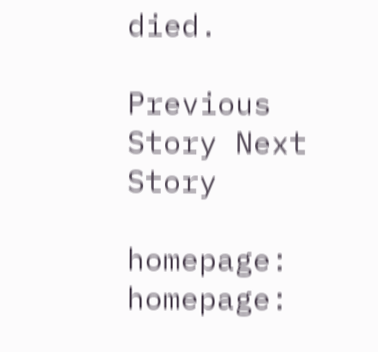died.

Previous Story Next Story

homepage: homepage: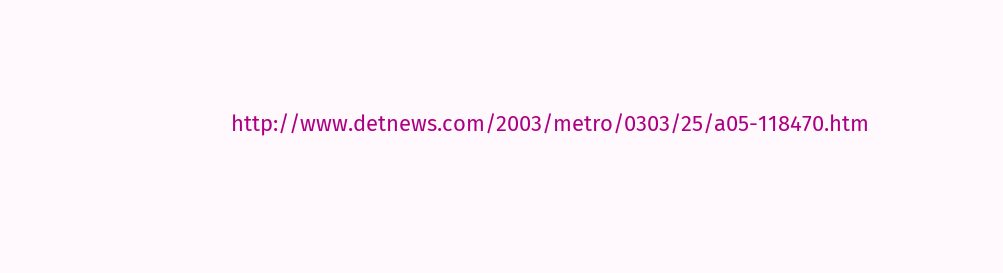http://www.detnews.com/2003/metro/0303/25/a05-118470.htm